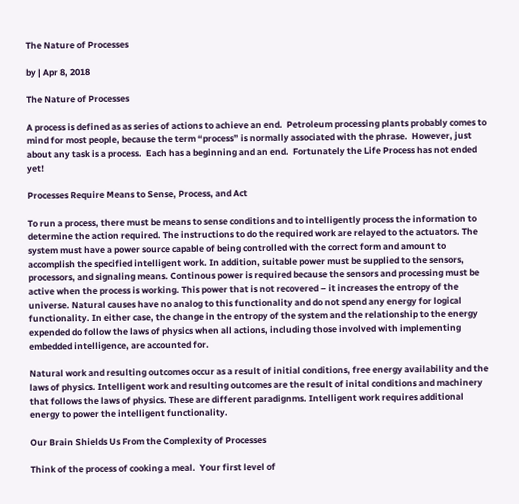The Nature of Processes

by | Apr 8, 2018

The Nature of Processes

A process is defined as as series of actions to achieve an end.  Petroleum processing plants probably comes to mind for most people, because the term “process” is normally associated with the phrase.  However, just about any task is a process.  Each has a beginning and an end.  Fortunately the Life Process has not ended yet!

Processes Require Means to Sense, Process, and Act

To run a process, there must be means to sense conditions and to intelligently process the information to determine the action required. The instructions to do the required work are relayed to the actuators. The system must have a power source capable of being controlled with the correct form and amount to accomplish the specified intelligent work. In addition, suitable power must be supplied to the sensors, processors, and signaling means. Continous power is required because the sensors and processing must be active when the process is working. This power that is not recovered – it increases the entropy of the universe. Natural causes have no analog to this functionality and do not spend any energy for logical functionality. In either case, the change in the entropy of the system and the relationship to the energy expended do follow the laws of physics when all actions, including those involved with implementing embedded intelligence, are accounted for.

Natural work and resulting outcomes occur as a result of initial conditions, free energy availability and the laws of physics. Intelligent work and resulting outcomes are the result of inital conditions and machinery that follows the laws of physics. These are different paradignms. Intelligent work requires additional energy to power the intelligent functionality.

Our Brain Shields Us From the Complexity of Processes

Think of the process of cooking a meal.  Your first level of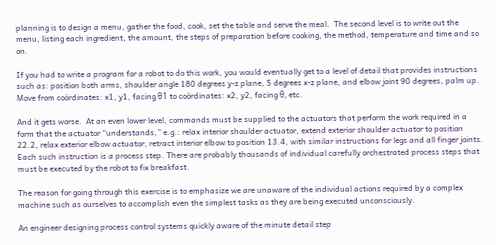planning is to design a menu, gather the food, cook, set the table and serve the meal.  The second level is to write out the menu, listing each ingredient, the amount, the steps of preparation before cooking, the method, temperature and time and so on.

If you had to write a program for a robot to do this work, you would eventually get to a level of detail that provides instructions such as: position both arms, shoulder angle 180 degrees y-z plane, 5 degrees x-z plane, and elbow joint 90 degrees, palm up.  Move from coördinates: x1, y1, facing θ1 to coördinates: x2, y2, facing θ, etc.

And it gets worse.  At an even lower level, commands must be supplied to the actuators that perform the work required in a form that the actuator “understands,” e.g.: relax interior shoulder actuator, extend exterior shoulder actuator to position 22.2, relax exterior elbow actuator, retract interior elbow to position 13.4, with similar instructions for legs and all finger joints.  Each such instruction is a process step. There are probably thousands of individual carefully orchestrated process steps that must be executed by the robot to fix breakfast.

The reason for going through this exercise is to emphasize we are unaware of the individual actions required by a complex machine such as ourselves to accomplish even the simplest tasks as they are being executed unconsciously.

An engineer designing process control systems quickly aware of the minute detail step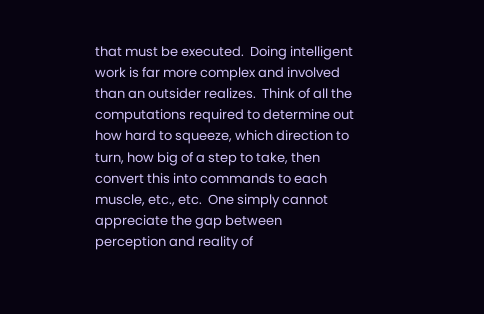that must be executed.  Doing intelligent work is far more complex and involved than an outsider realizes.  Think of all the computations required to determine out how hard to squeeze, which direction to turn, how big of a step to take, then convert this into commands to each muscle, etc., etc.  One simply cannot appreciate the gap between  perception and reality of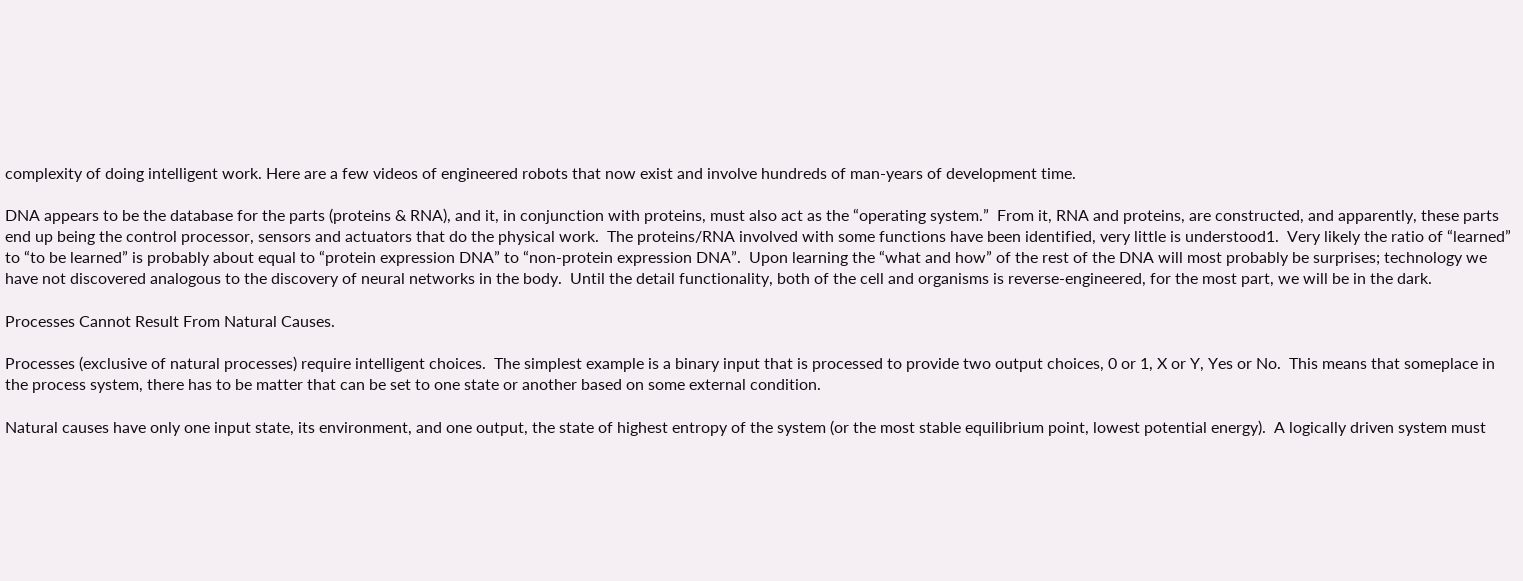complexity of doing intelligent work. Here are a few videos of engineered robots that now exist and involve hundreds of man-years of development time.

DNA appears to be the database for the parts (proteins & RNA), and it, in conjunction with proteins, must also act as the “operating system.”  From it, RNA and proteins, are constructed, and apparently, these parts end up being the control processor, sensors and actuators that do the physical work.  The proteins/RNA involved with some functions have been identified, very little is understood1.  Very likely the ratio of “learned” to “to be learned” is probably about equal to “protein expression DNA” to “non-protein expression DNA”.  Upon learning the “what and how” of the rest of the DNA will most probably be surprises; technology we have not discovered analogous to the discovery of neural networks in the body.  Until the detail functionality, both of the cell and organisms is reverse-engineered, for the most part, we will be in the dark.

Processes Cannot Result From Natural Causes.

Processes (exclusive of natural processes) require intelligent choices.  The simplest example is a binary input that is processed to provide two output choices, 0 or 1, X or Y, Yes or No.  This means that someplace in the process system, there has to be matter that can be set to one state or another based on some external condition.

Natural causes have only one input state, its environment, and one output, the state of highest entropy of the system (or the most stable equilibrium point, lowest potential energy).  A logically driven system must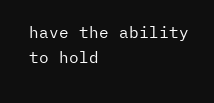have the ability to hold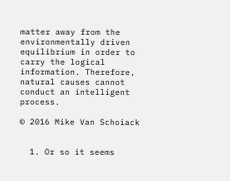matter away from the environmentally driven equilibrium in order to carry the logical information. Therefore, natural causes cannot conduct an intelligent process.

© 2016 Mike Van Schoiack


  1. Or so it seems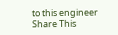to this engineer
Share This